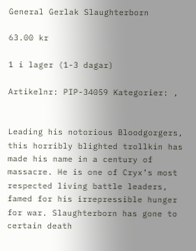General Gerlak Slaughterborn

63.00 kr

1 i lager (1-3 dagar)

Artikelnr: PIP-34059 Kategorier: ,


Leading his notorious Bloodgorgers, this horribly blighted trollkin has made his name in a century of massacre. He is one of Cryx’s most respected living battle leaders, famed for his irrepressible hunger for war. Slaughterborn has gone to certain death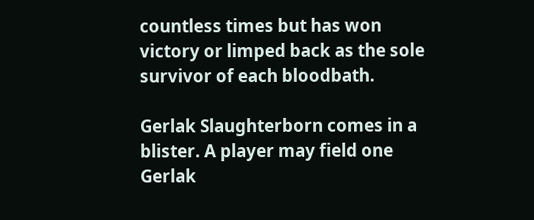countless times but has won victory or limped back as the sole survivor of each bloodbath.

Gerlak Slaughterborn comes in a blister. A player may field one Gerlak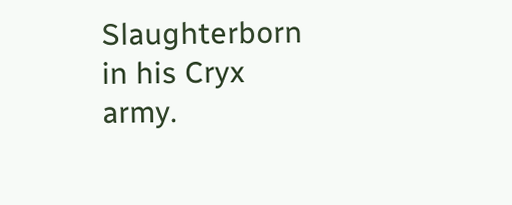Slaughterborn in his Cryx army.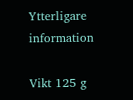Ytterligare information

Vikt 125 g